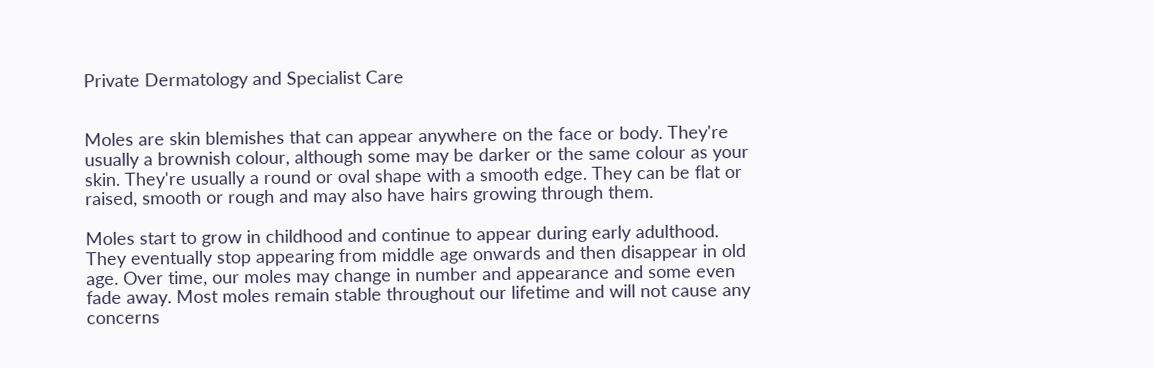Private Dermatology and Specialist Care


Moles are skin blemishes that can appear anywhere on the face or body. They're usually a brownish colour, although some may be darker or the same colour as your skin. They're usually a round or oval shape with a smooth edge. They can be flat or raised, smooth or rough and may also have hairs growing through them.

Moles start to grow in childhood and continue to appear during early adulthood. They eventually stop appearing from middle age onwards and then disappear in old age. Over time, our moles may change in number and appearance and some even fade away. Most moles remain stable throughout our lifetime and will not cause any concerns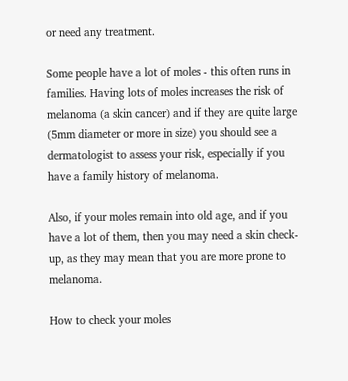or need any treatment.

Some people have a lot of moles - this often runs in families. Having lots of moles increases the risk of melanoma (a skin cancer) and if they are quite large (5mm diameter or more in size) you should see a dermatologist to assess your risk, especially if you have a family history of melanoma.

Also, if your moles remain into old age, and if you have a lot of them, then you may need a skin check-up, as they may mean that you are more prone to melanoma.

How to check your moles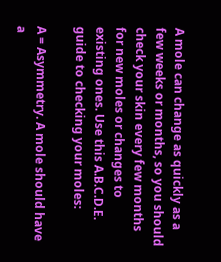A mole can change as quickly as a few weeks or months, so you should check your skin every few months for new moles or changes to existing ones. Use this A.B.C.D.E. guide to checking your moles:

A = Asymmetry. A mole should have a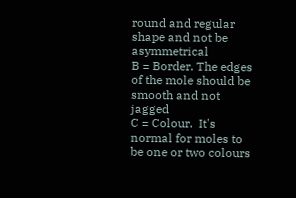round and regular shape and not be asymmetrical
B = Border. The edges of the mole should be smooth and not jagged
C = Colour.  It's normal for moles to be one or two colours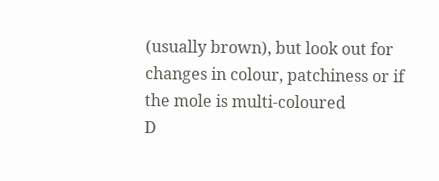(usually brown), but look out for changes in colour, patchiness or if the mole is multi-coloured
D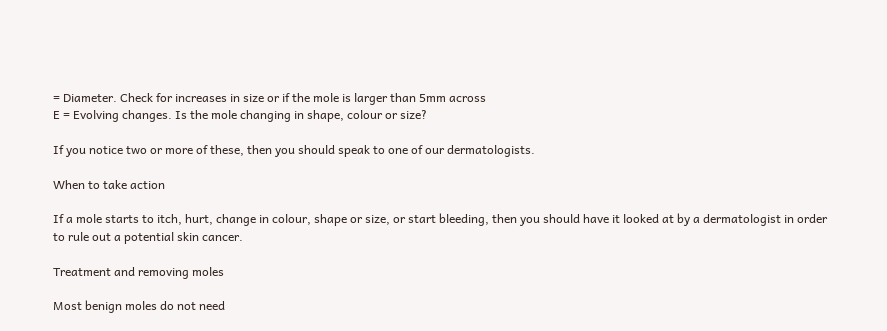= Diameter. Check for increases in size or if the mole is larger than 5mm across
E = Evolving changes. Is the mole changing in shape, colour or size?

If you notice two or more of these, then you should speak to one of our dermatologists.

When to take action

If a mole starts to itch, hurt, change in colour, shape or size, or start bleeding, then you should have it looked at by a dermatologist in order to rule out a potential skin cancer.

Treatment and removing moles

Most benign moles do not need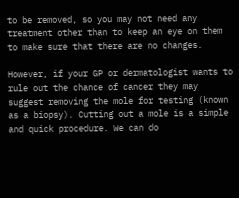to be removed, so you may not need any treatment other than to keep an eye on them to make sure that there are no changes.

However, if your GP or dermatologist wants to rule out the chance of cancer they may suggest removing the mole for testing (known as a biopsy). Cutting out a mole is a simple and quick procedure. We can do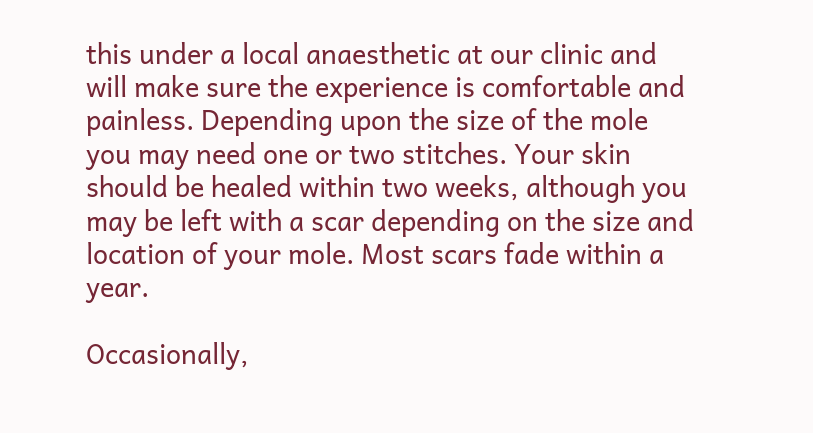this under a local anaesthetic at our clinic and will make sure the experience is comfortable and painless. Depending upon the size of the mole you may need one or two stitches. Your skin should be healed within two weeks, although you may be left with a scar depending on the size and location of your mole. Most scars fade within a year.

Occasionally,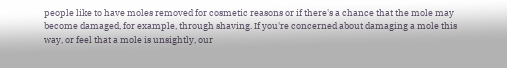people like to have moles removed for cosmetic reasons or if there's a chance that the mole may become damaged, for example, through shaving. If you're concerned about damaging a mole this way, or feel that a mole is unsightly, our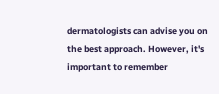dermatologists can advise you on the best approach. However, it's important to remember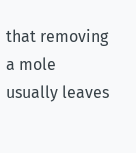that removing a mole usually leaves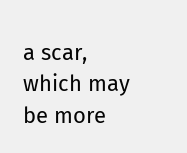a scar, which may be more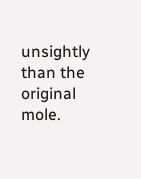unsightly than the original mole.